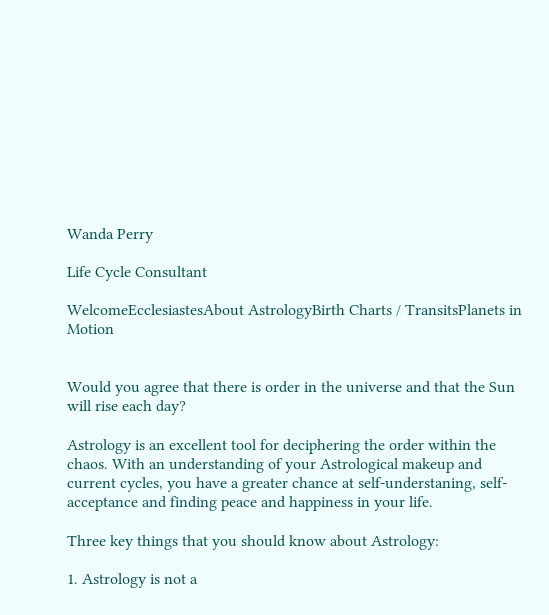Wanda Perry

Life Cycle Consultant

WelcomeEcclesiastesAbout AstrologyBirth Charts / TransitsPlanets in Motion


Would you agree that there is order in the universe and that the Sun will rise each day?

Astrology is an excellent tool for deciphering the order within the chaos. With an understanding of your Astrological makeup and current cycles, you have a greater chance at self-understaning, self-acceptance and finding peace and happiness in your life.

Three key things that you should know about Astrology:

1. Astrology is not a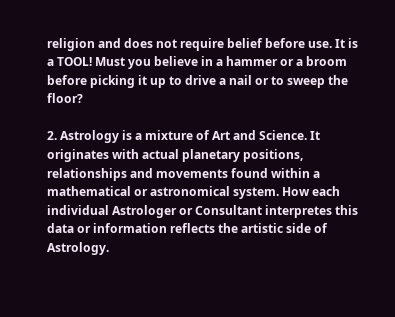religion and does not require belief before use. It is a TOOL! Must you believe in a hammer or a broom before picking it up to drive a nail or to sweep the floor?

2. Astrology is a mixture of Art and Science. It originates with actual planetary positions, relationships and movements found within a mathematical or astronomical system. How each individual Astrologer or Consultant interpretes this data or information reflects the artistic side of Astrology.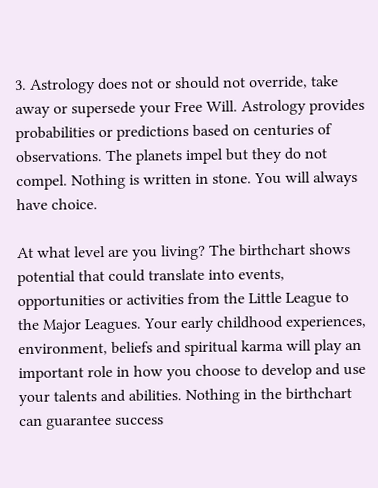3. Astrology does not or should not override, take away or supersede your Free Will. Astrology provides probabilities or predictions based on centuries of observations. The planets impel but they do not compel. Nothing is written in stone. You will always have choice.

At what level are you living? The birthchart shows potential that could translate into events, opportunities or activities from the Little League to the Major Leagues. Your early childhood experiences, environment, beliefs and spiritual karma will play an important role in how you choose to develop and use your talents and abilities. Nothing in the birthchart can guarantee success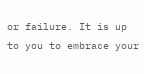or failure. It is up to you to embrace your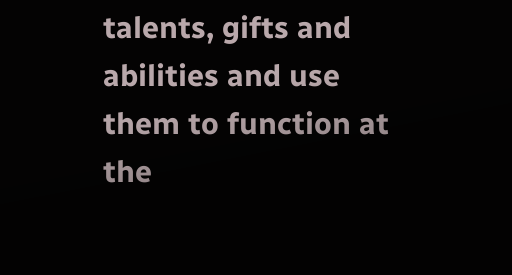talents, gifts and abilities and use them to function at the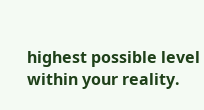highest possible level within your reality.